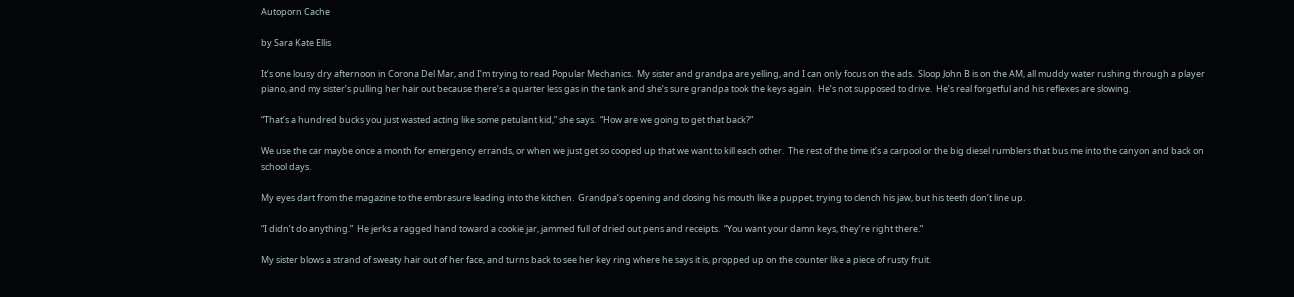Autoporn Cache

by Sara Kate Ellis

It’s one lousy dry afternoon in Corona Del Mar, and I’m trying to read Popular Mechanics.  My sister and grandpa are yelling, and I can only focus on the ads.  Sloop John B is on the AM, all muddy water rushing through a player piano, and my sister’s pulling her hair out because there’s a quarter less gas in the tank and she’s sure grandpa took the keys again.  He’s not supposed to drive.  He’s real forgetful and his reflexes are slowing.

“That’s a hundred bucks you just wasted acting like some petulant kid,” she says.  “How are we going to get that back?”

We use the car maybe once a month for emergency errands, or when we just get so cooped up that we want to kill each other.  The rest of the time it’s a carpool or the big diesel rumblers that bus me into the canyon and back on school days.

My eyes dart from the magazine to the embrasure leading into the kitchen.  Grandpa’s opening and closing his mouth like a puppet, trying to clench his jaw, but his teeth don’t line up.

“I didn’t do anything.”  He jerks a ragged hand toward a cookie jar, jammed full of dried out pens and receipts.  “You want your damn keys, they’re right there.”

My sister blows a strand of sweaty hair out of her face, and turns back to see her key ring where he says it is, propped up on the counter like a piece of rusty fruit.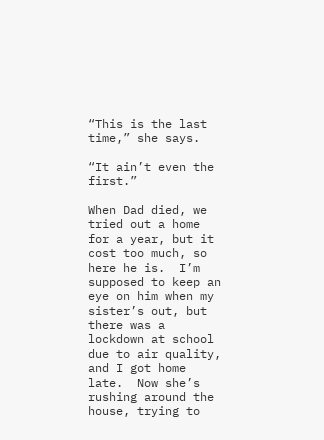“This is the last time,” she says.

“It ain’t even the first.”

When Dad died, we tried out a home for a year, but it cost too much, so here he is.  I’m supposed to keep an eye on him when my sister’s out, but there was a lockdown at school due to air quality, and I got home late.  Now she’s rushing around the house, trying to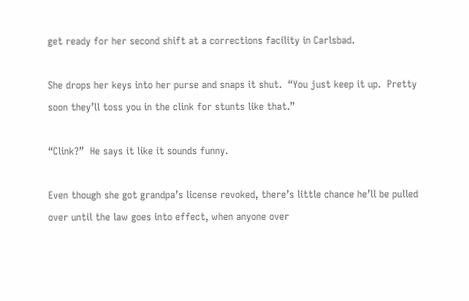get ready for her second shift at a corrections facility in Carlsbad.

She drops her keys into her purse and snaps it shut.  “You just keep it up.  Pretty soon they’ll toss you in the clink for stunts like that.”

“Clink?”  He says it like it sounds funny.

Even though she got grandpa’s license revoked, there’s little chance he’ll be pulled over until the law goes into effect, when anyone over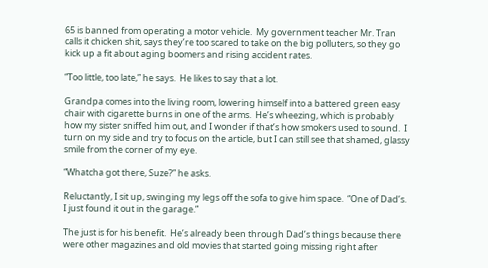65 is banned from operating a motor vehicle.  My government teacher Mr. Tran calls it chicken shit, says they’re too scared to take on the big polluters, so they go kick up a fit about aging boomers and rising accident rates.

“Too little, too late,” he says.  He likes to say that a lot.

Grandpa comes into the living room, lowering himself into a battered green easy chair with cigarette burns in one of the arms.  He’s wheezing, which is probably how my sister sniffed him out, and I wonder if that’s how smokers used to sound.  I turn on my side and try to focus on the article, but I can still see that shamed, glassy smile from the corner of my eye.

“Whatcha got there, Suze?” he asks.

Reluctantly, I sit up, swinging my legs off the sofa to give him space.  “One of Dad’s.  I just found it out in the garage.”

The just is for his benefit.  He’s already been through Dad’s things because there were other magazines and old movies that started going missing right after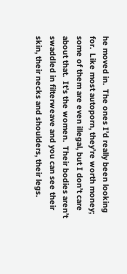he moved in.  The ones I’d really been looking for.  Like most autoporn, they’re worth money; some of them are even illegal, but I don’t care about that.  It’s the women.  Their bodies aren’t swaddled in filterweave and you can see their skin, their necks and shoulders, their legs.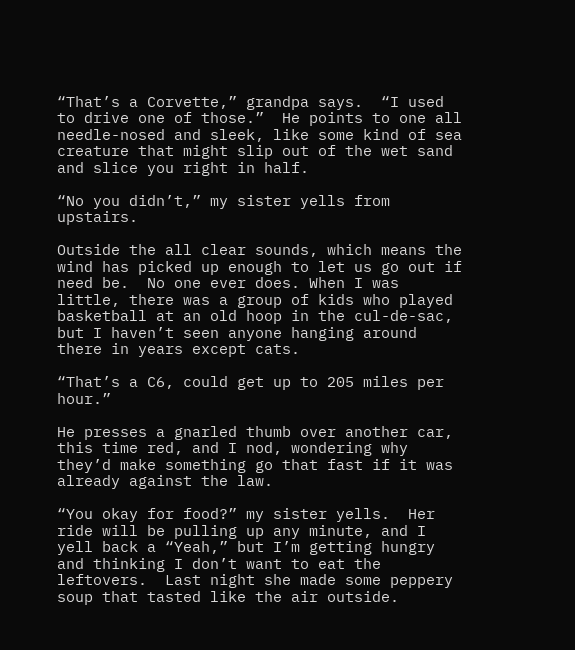“That’s a Corvette,” grandpa says.  “I used to drive one of those.”  He points to one all needle-nosed and sleek, like some kind of sea creature that might slip out of the wet sand and slice you right in half.

“No you didn’t,” my sister yells from upstairs.

Outside the all clear sounds, which means the wind has picked up enough to let us go out if need be.  No one ever does. When I was little, there was a group of kids who played basketball at an old hoop in the cul-de-sac, but I haven’t seen anyone hanging around there in years except cats.

“That’s a C6, could get up to 205 miles per hour.”

He presses a gnarled thumb over another car, this time red, and I nod, wondering why they’d make something go that fast if it was already against the law.

“You okay for food?” my sister yells.  Her ride will be pulling up any minute, and I yell back a “Yeah,” but I’m getting hungry and thinking I don’t want to eat the leftovers.  Last night she made some peppery soup that tasted like the air outside.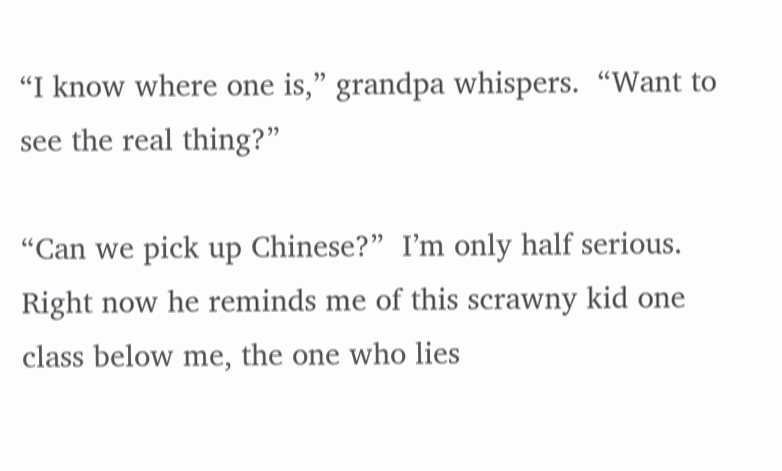“I know where one is,” grandpa whispers.  “Want to see the real thing?”

“Can we pick up Chinese?”  I’m only half serious. Right now he reminds me of this scrawny kid one class below me, the one who lies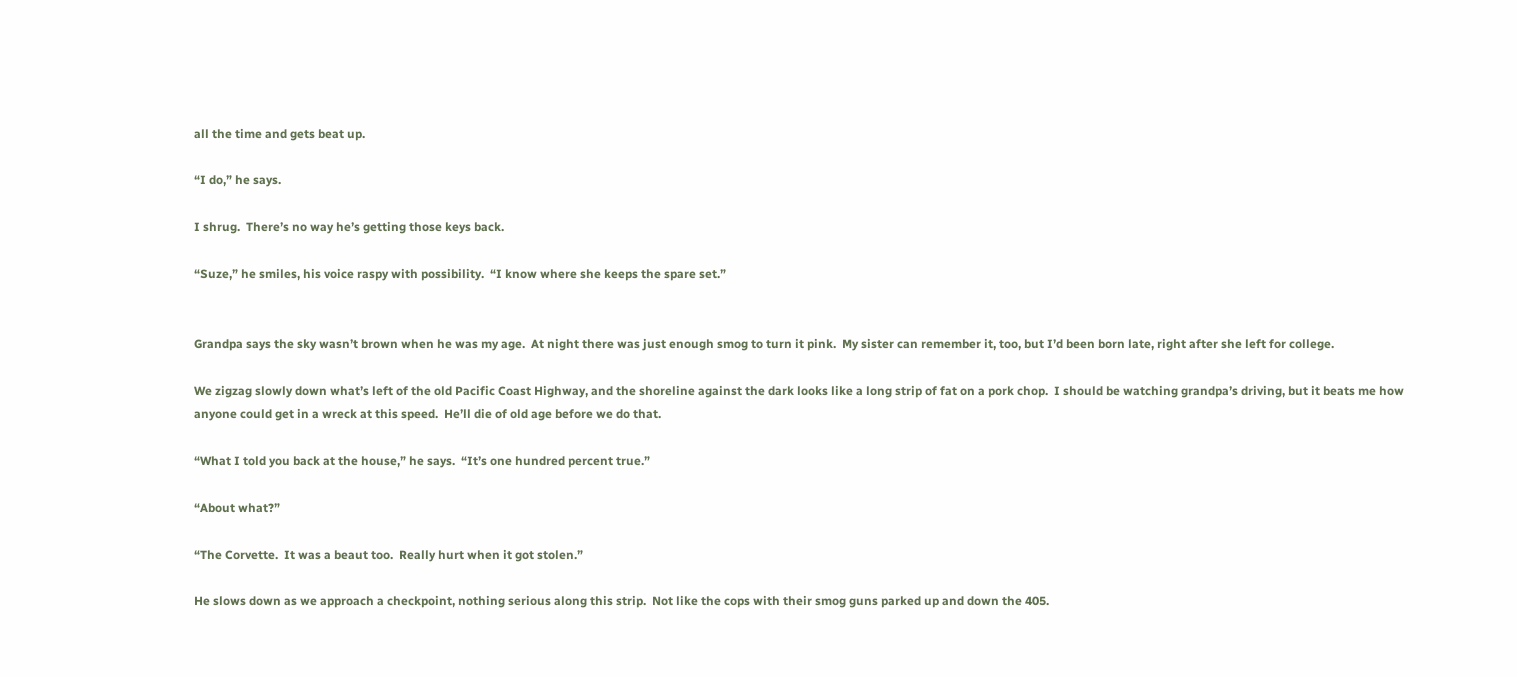all the time and gets beat up.

“I do,” he says.

I shrug.  There’s no way he’s getting those keys back.

“Suze,” he smiles, his voice raspy with possibility.  “I know where she keeps the spare set.”


Grandpa says the sky wasn’t brown when he was my age.  At night there was just enough smog to turn it pink.  My sister can remember it, too, but I’d been born late, right after she left for college.

We zigzag slowly down what’s left of the old Pacific Coast Highway, and the shoreline against the dark looks like a long strip of fat on a pork chop.  I should be watching grandpa’s driving, but it beats me how anyone could get in a wreck at this speed.  He’ll die of old age before we do that.

“What I told you back at the house,” he says.  “It’s one hundred percent true.”

“About what?”

“The Corvette.  It was a beaut too.  Really hurt when it got stolen.”

He slows down as we approach a checkpoint, nothing serious along this strip.  Not like the cops with their smog guns parked up and down the 405.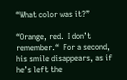“What color was it?”

“Orange, red.  I don’t remember.“  For a second, his smile disappears, as if he’s left the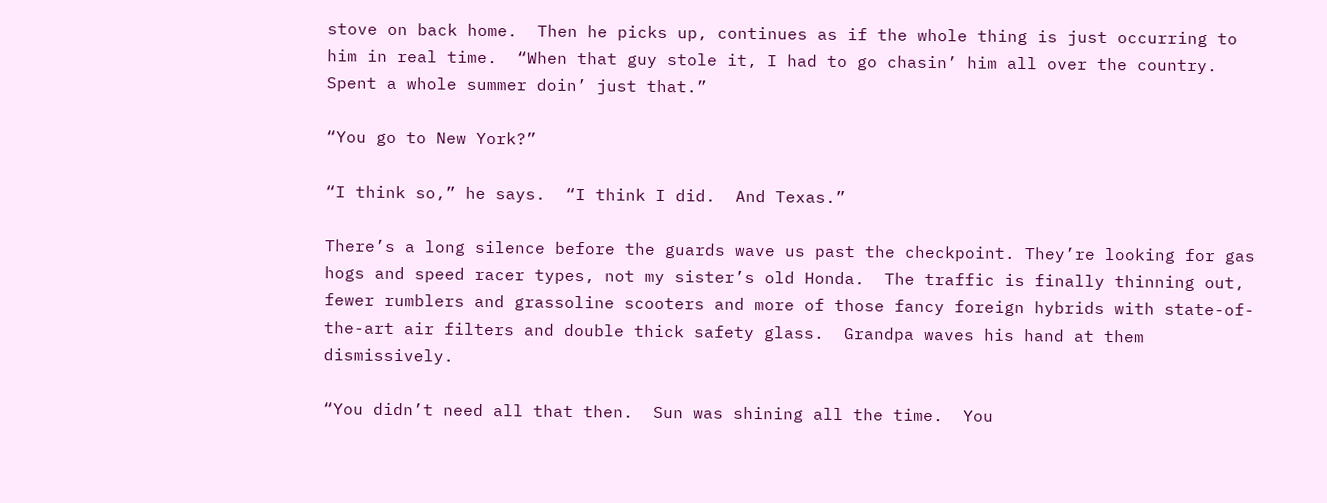stove on back home.  Then he picks up, continues as if the whole thing is just occurring to him in real time.  “When that guy stole it, I had to go chasin’ him all over the country.  Spent a whole summer doin’ just that.”

“You go to New York?”

“I think so,” he says.  “I think I did.  And Texas.”

There’s a long silence before the guards wave us past the checkpoint. They’re looking for gas hogs and speed racer types, not my sister’s old Honda.  The traffic is finally thinning out, fewer rumblers and grassoline scooters and more of those fancy foreign hybrids with state-of-the-art air filters and double thick safety glass.  Grandpa waves his hand at them dismissively.

“You didn’t need all that then.  Sun was shining all the time.  You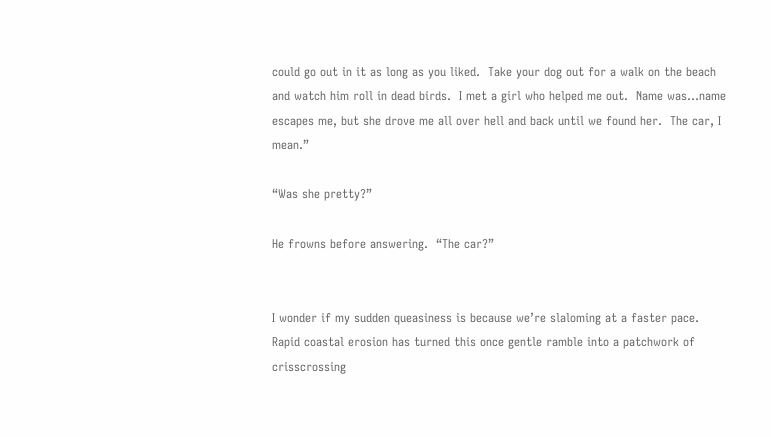could go out in it as long as you liked.  Take your dog out for a walk on the beach and watch him roll in dead birds.  I met a girl who helped me out.  Name was…name escapes me, but she drove me all over hell and back until we found her.  The car, I mean.”

“Was she pretty?”

He frowns before answering.  “The car?”


I wonder if my sudden queasiness is because we’re slaloming at a faster pace.  Rapid coastal erosion has turned this once gentle ramble into a patchwork of crisscrossing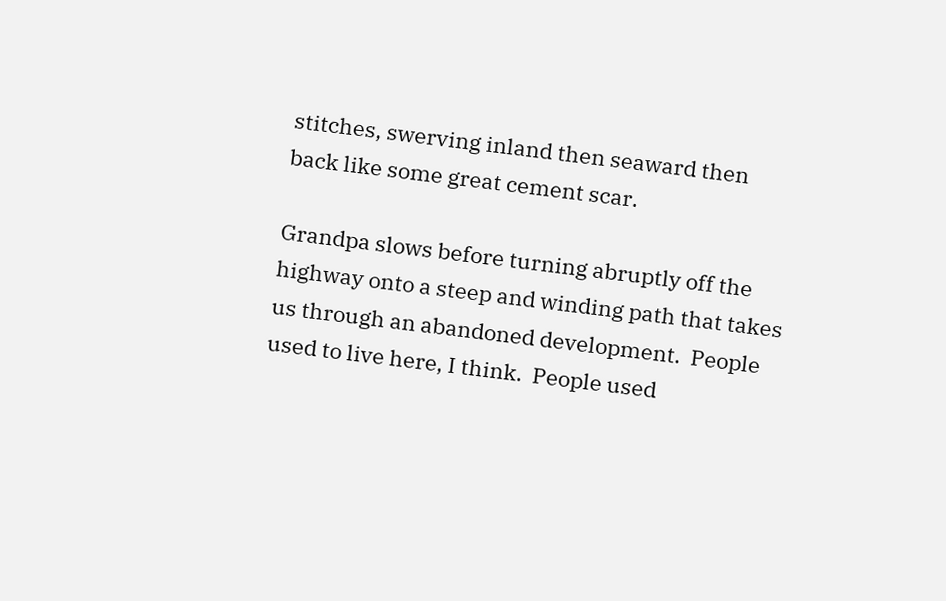stitches, swerving inland then seaward then back like some great cement scar.

Grandpa slows before turning abruptly off the highway onto a steep and winding path that takes us through an abandoned development.  People used to live here, I think.  People used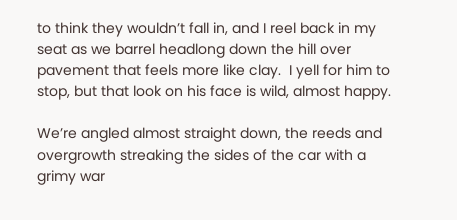to think they wouldn’t fall in, and I reel back in my seat as we barrel headlong down the hill over pavement that feels more like clay.  I yell for him to stop, but that look on his face is wild, almost happy.

We’re angled almost straight down, the reeds and overgrowth streaking the sides of the car with a grimy war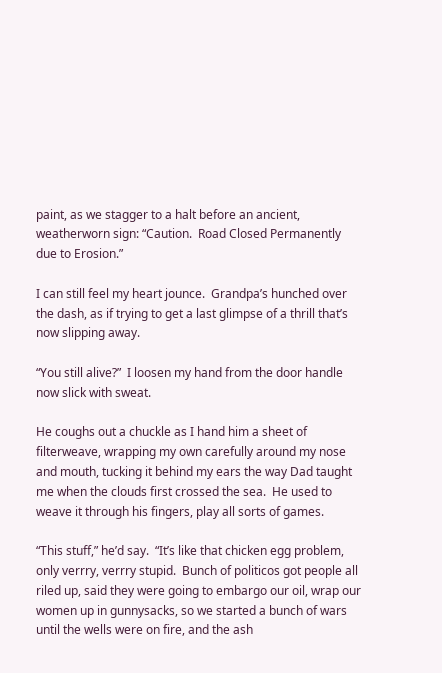paint, as we stagger to a halt before an ancient, weatherworn sign: “Caution.  Road Closed Permanently due to Erosion.”

I can still feel my heart jounce.  Grandpa’s hunched over the dash, as if trying to get a last glimpse of a thrill that’s now slipping away.

“You still alive?”  I loosen my hand from the door handle now slick with sweat.

He coughs out a chuckle as I hand him a sheet of filterweave, wrapping my own carefully around my nose and mouth, tucking it behind my ears the way Dad taught me when the clouds first crossed the sea.  He used to weave it through his fingers, play all sorts of games.

“This stuff,” he’d say.  “It’s like that chicken egg problem, only verrry, verrry stupid.  Bunch of politicos got people all riled up, said they were going to embargo our oil, wrap our women up in gunnysacks, so we started a bunch of wars until the wells were on fire, and the ash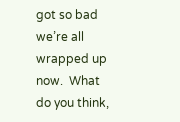got so bad we’re all wrapped up now.  What do you think,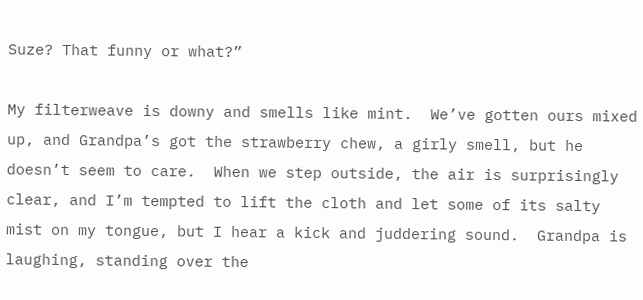Suze? That funny or what?”

My filterweave is downy and smells like mint.  We’ve gotten ours mixed up, and Grandpa’s got the strawberry chew, a girly smell, but he doesn’t seem to care.  When we step outside, the air is surprisingly clear, and I’m tempted to lift the cloth and let some of its salty mist on my tongue, but I hear a kick and juddering sound.  Grandpa is laughing, standing over the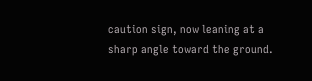caution sign, now leaning at a sharp angle toward the ground.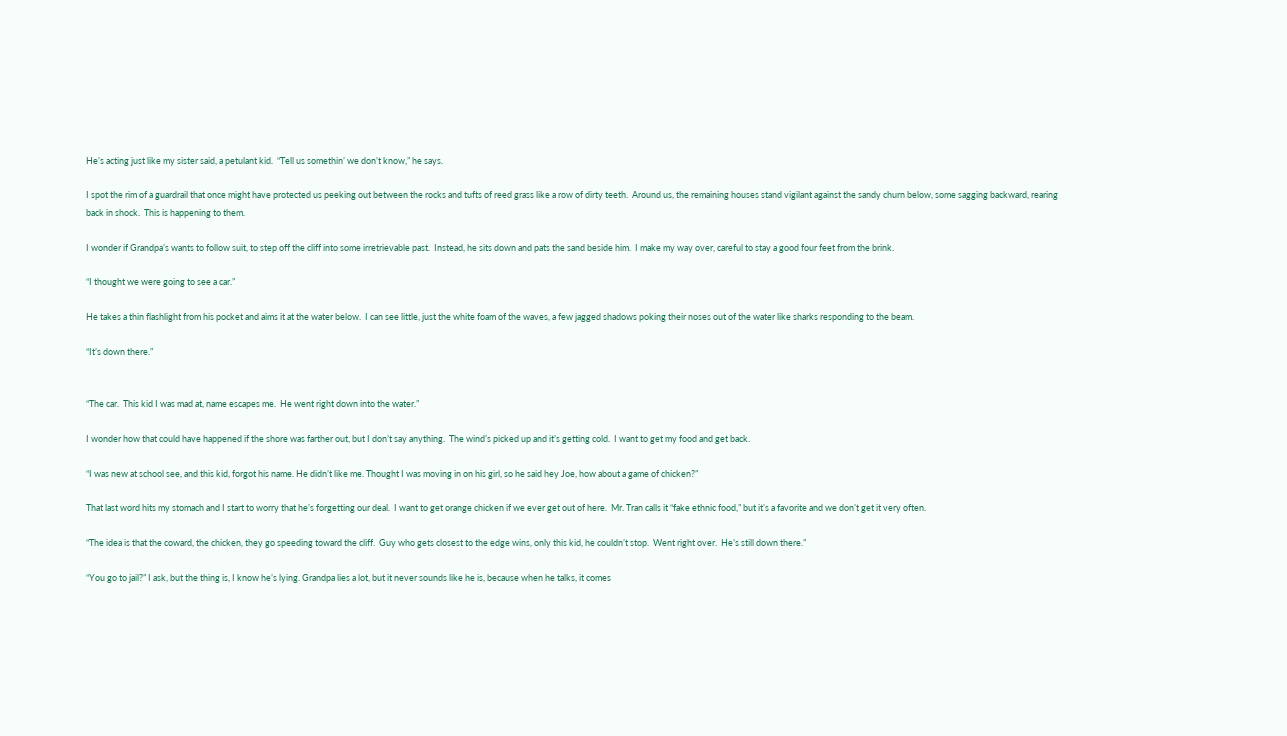He’s acting just like my sister said, a petulant kid.  “Tell us somethin’ we don’t know,” he says.

I spot the rim of a guardrail that once might have protected us peeking out between the rocks and tufts of reed grass like a row of dirty teeth.  Around us, the remaining houses stand vigilant against the sandy churn below, some sagging backward, rearing back in shock.  This is happening to them.

I wonder if Grandpa’s wants to follow suit, to step off the cliff into some irretrievable past.  Instead, he sits down and pats the sand beside him.  I make my way over, careful to stay a good four feet from the brink.

“I thought we were going to see a car.”

He takes a thin flashlight from his pocket and aims it at the water below.  I can see little, just the white foam of the waves, a few jagged shadows poking their noses out of the water like sharks responding to the beam.

“It’s down there.”


“The car.  This kid I was mad at, name escapes me.  He went right down into the water.”

I wonder how that could have happened if the shore was farther out, but I don’t say anything.  The wind’s picked up and it’s getting cold.  I want to get my food and get back.

“I was new at school see, and this kid, forgot his name. He didn’t like me. Thought I was moving in on his girl, so he said hey Joe, how about a game of chicken?”

That last word hits my stomach and I start to worry that he’s forgetting our deal.  I want to get orange chicken if we ever get out of here.  Mr. Tran calls it “fake ethnic food,” but it’s a favorite and we don’t get it very often.

“The idea is that the coward, the chicken, they go speeding toward the cliff.  Guy who gets closest to the edge wins, only this kid, he couldn’t stop.  Went right over.  He’s still down there.”

“You go to jail?” I ask, but the thing is, I know he’s lying. Grandpa lies a lot, but it never sounds like he is, because when he talks, it comes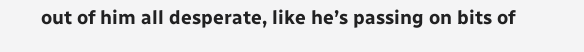out of him all desperate, like he’s passing on bits of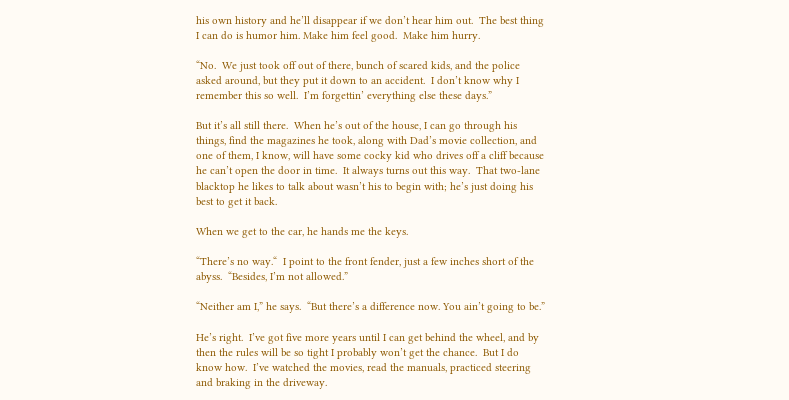his own history and he’ll disappear if we don’t hear him out.  The best thing I can do is humor him. Make him feel good.  Make him hurry.

“No.  We just took off out of there, bunch of scared kids, and the police asked around, but they put it down to an accident.  I don’t know why I remember this so well.  I’m forgettin’ everything else these days.”

But it’s all still there.  When he’s out of the house, I can go through his things, find the magazines he took, along with Dad’s movie collection, and one of them, I know, will have some cocky kid who drives off a cliff because he can’t open the door in time.  It always turns out this way.  That two-lane blacktop he likes to talk about wasn’t his to begin with; he’s just doing his best to get it back.

When we get to the car, he hands me the keys.

“There’s no way.“  I point to the front fender, just a few inches short of the abyss.  “Besides, I’m not allowed.”

“Neither am I,” he says.  “But there’s a difference now. You ain’t going to be.”

He’s right.  I’ve got five more years until I can get behind the wheel, and by then the rules will be so tight I probably won’t get the chance.  But I do know how.  I’ve watched the movies, read the manuals, practiced steering and braking in the driveway.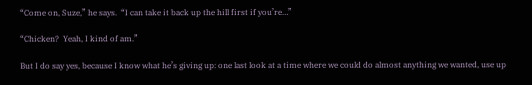“Come on, Suze,” he says.  “I can take it back up the hill first if you’re…”

“Chicken?  Yeah, I kind of am.”

But I do say yes, because I know what he’s giving up: one last look at a time where we could do almost anything we wanted, use up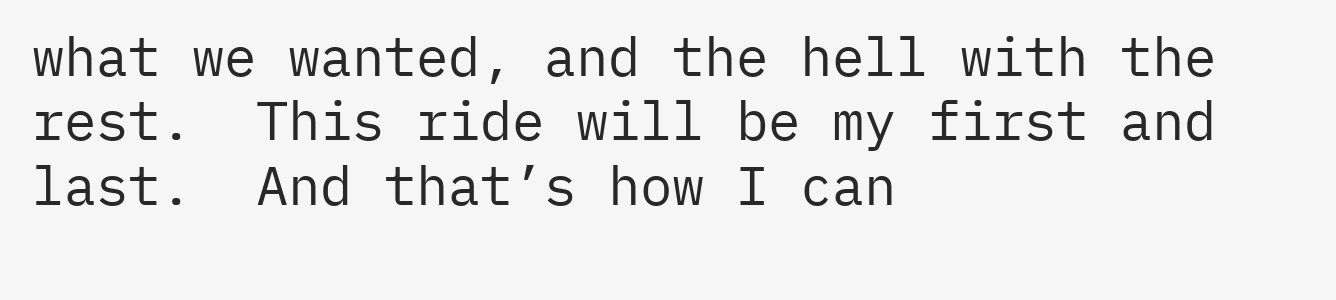what we wanted, and the hell with the rest.  This ride will be my first and last.  And that’s how I can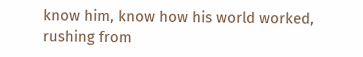know him, know how his world worked, rushing from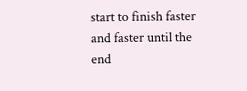start to finish faster and faster until the end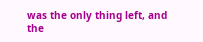was the only thing left, and the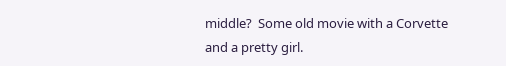middle?  Some old movie with a Corvette and a pretty girl.